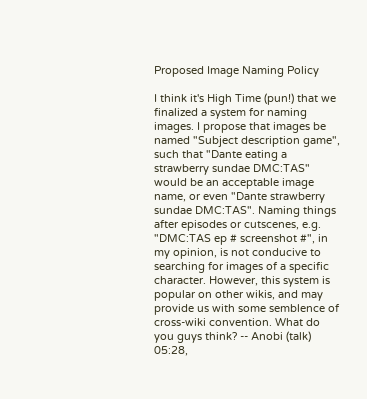Proposed Image Naming Policy

I think it's High Time (pun!) that we finalized a system for naming images. I propose that images be named "Subject description game", such that "Dante eating a strawberry sundae DMC:TAS" would be an acceptable image name, or even "Dante strawberry sundae DMC:TAS". Naming things after episodes or cutscenes, e.g. "DMC:TAS ep # screenshot #", in my opinion, is not conducive to searching for images of a specific character. However, this system is popular on other wikis, and may provide us with some semblence of cross-wiki convention. What do you guys think? -- Anobi (talk) 05:28,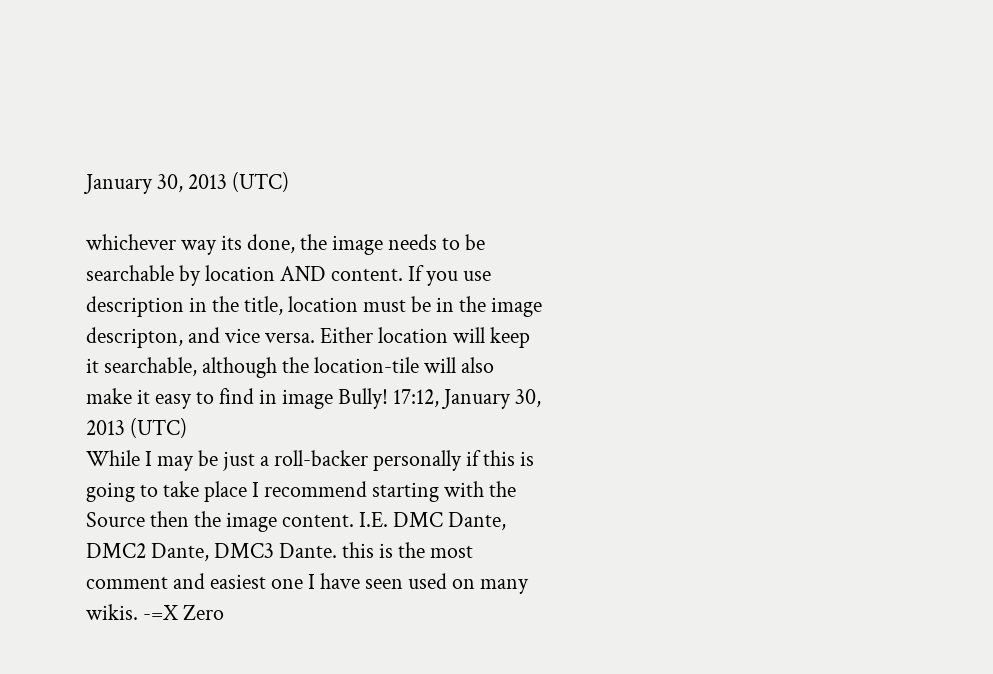January 30, 2013 (UTC)

whichever way its done, the image needs to be searchable by location AND content. If you use description in the title, location must be in the image descripton, and vice versa. Either location will keep it searchable, although the location-tile will also make it easy to find in image Bully! 17:12, January 30, 2013 (UTC)
While I may be just a roll-backer personally if this is going to take place I recommend starting with the Source then the image content. I.E. DMC Dante, DMC2 Dante, DMC3 Dante. this is the most comment and easiest one I have seen used on many wikis. -=X Zero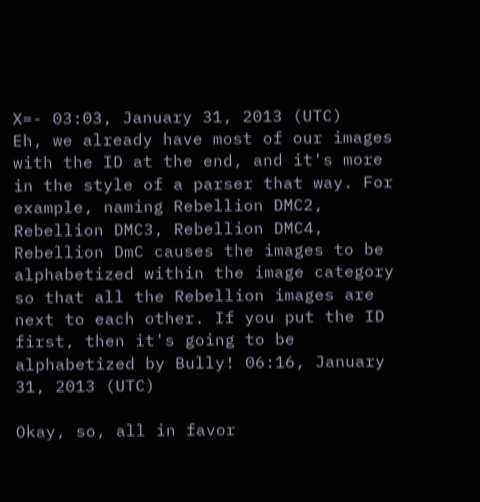X=- 03:03, January 31, 2013 (UTC)
Eh, we already have most of our images with the ID at the end, and it's more in the style of a parser that way. For example, naming Rebellion DMC2, Rebellion DMC3, Rebellion DMC4, Rebellion DmC causes the images to be alphabetized within the image category so that all the Rebellion images are next to each other. If you put the ID first, then it's going to be alphabetized by Bully! 06:16, January 31, 2013 (UTC)

Okay, so, all in favor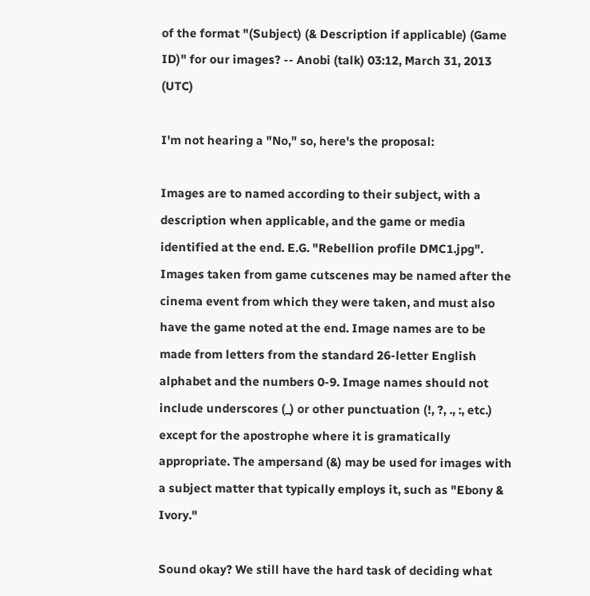of the format "(Subject) (& Description if applicable) (Game ID)" for our images? -- Anobi (talk) 03:12, March 31, 2013 (UTC)

I'm not hearing a "No," so, here's the proposal:

Images are to named according to their subject, with a description when applicable, and the game or media identified at the end. E.G. "Rebellion profile DMC1.jpg". Images taken from game cutscenes may be named after the cinema event from which they were taken, and must also have the game noted at the end. Image names are to be made from letters from the standard 26-letter English alphabet and the numbers 0-9. Image names should not include underscores (_) or other punctuation (!, ?, ., :, etc.) except for the apostrophe where it is gramatically appropriate. The ampersand (&) may be used for images with a subject matter that typically employs it, such as "Ebony & Ivory."

Sound okay? We still have the hard task of deciding what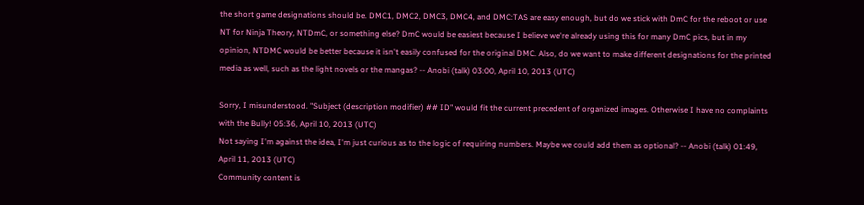the short game designations should be. DMC1, DMC2, DMC3, DMC4, and DMC:TAS are easy enough, but do we stick with DmC for the reboot or use NT for Ninja Theory, NTDmC, or something else? DmC would be easiest because I believe we're already using this for many DmC pics, but in my opinion, NTDMC would be better because it isn't easily confused for the original DMC. Also, do we want to make different designations for the printed media as well, such as the light novels or the mangas? -- Anobi (talk) 03:00, April 10, 2013 (UTC)

Sorry, I misunderstood. "Subject (description modifier) ## ID" would fit the current precedent of organized images. Otherwise I have no complaints with the Bully! 05:36, April 10, 2013 (UTC)
Not saying I'm against the idea, I'm just curious as to the logic of requiring numbers. Maybe we could add them as optional? -- Anobi (talk) 01:49, April 11, 2013 (UTC)
Community content is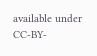available under CC-BY-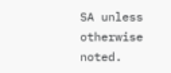SA unless otherwise noted.